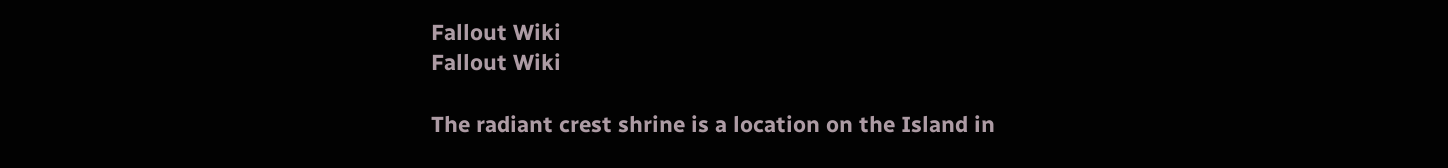Fallout Wiki
Fallout Wiki

The radiant crest shrine is a location on the Island in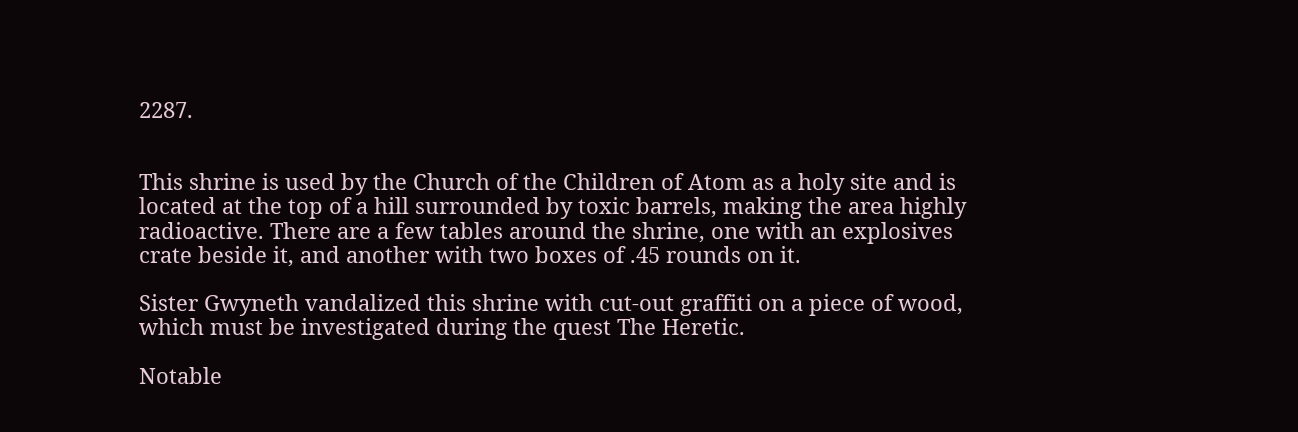2287.


This shrine is used by the Church of the Children of Atom as a holy site and is located at the top of a hill surrounded by toxic barrels, making the area highly radioactive. There are a few tables around the shrine, one with an explosives crate beside it, and another with two boxes of .45 rounds on it.

Sister Gwyneth vandalized this shrine with cut-out graffiti on a piece of wood, which must be investigated during the quest The Heretic.

Notable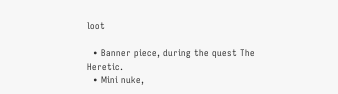loot

  • Banner piece, during the quest The Heretic.
  • Mini nuke,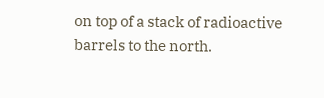on top of a stack of radioactive barrels to the north.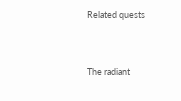Related quests


The radiant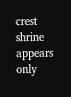crest shrine appears only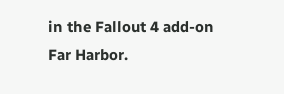in the Fallout 4 add-on Far Harbor.